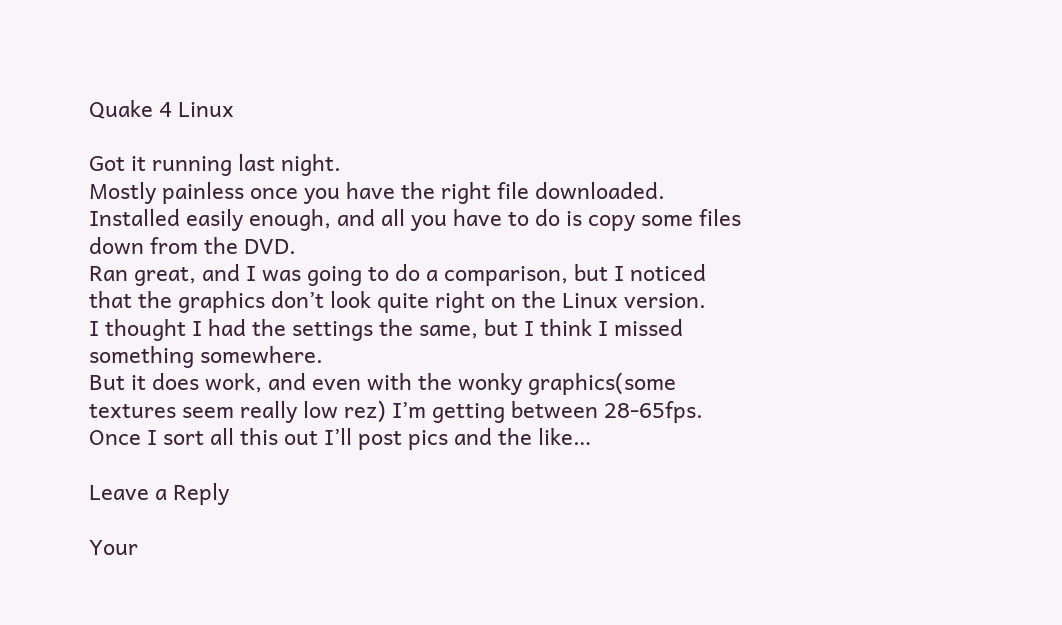Quake 4 Linux

Got it running last night.
Mostly painless once you have the right file downloaded. Installed easily enough, and all you have to do is copy some files down from the DVD.
Ran great, and I was going to do a comparison, but I noticed that the graphics don’t look quite right on the Linux version.
I thought I had the settings the same, but I think I missed something somewhere.
But it does work, and even with the wonky graphics(some textures seem really low rez) I’m getting between 28-65fps.
Once I sort all this out I’ll post pics and the like…

Leave a Reply

Your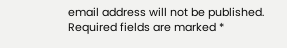email address will not be published. Required fields are marked *